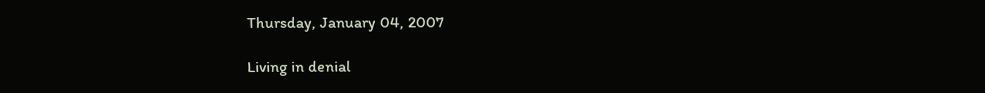Thursday, January 04, 2007

Living in denial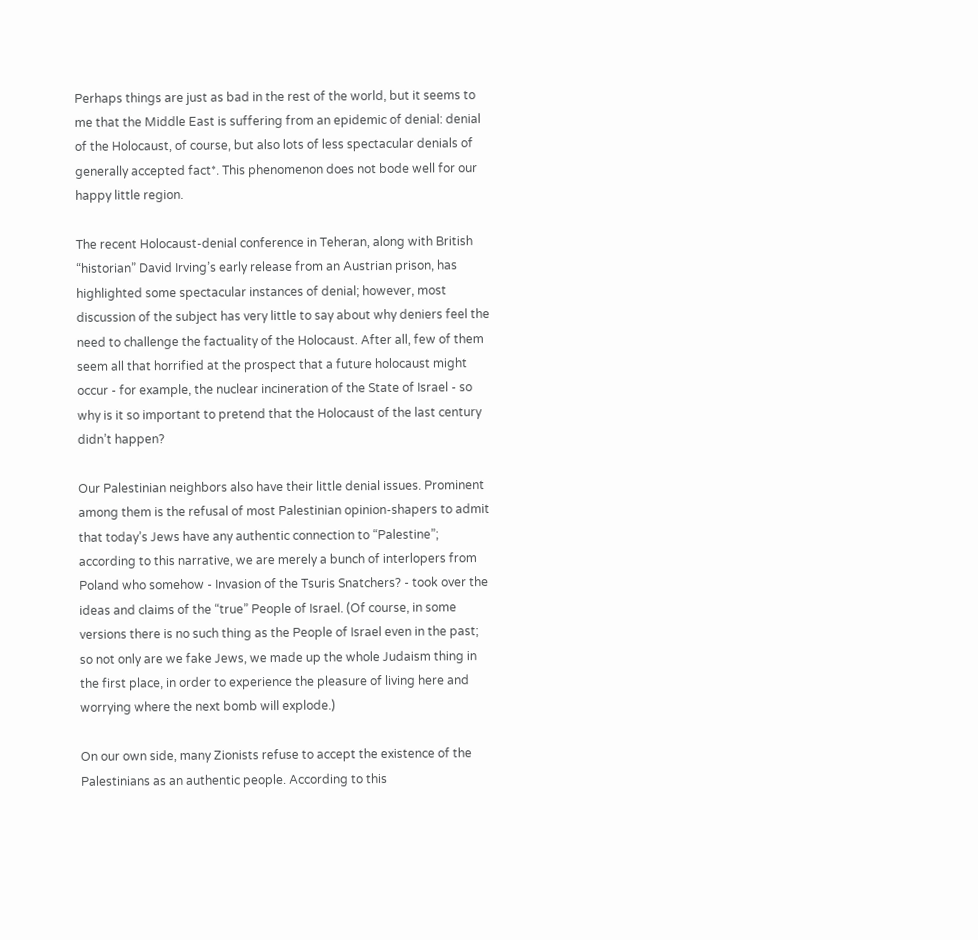Perhaps things are just as bad in the rest of the world, but it seems to me that the Middle East is suffering from an epidemic of denial: denial of the Holocaust, of course, but also lots of less spectacular denials of generally accepted fact*. This phenomenon does not bode well for our happy little region.

The recent Holocaust-denial conference in Teheran, along with British “historian” David Irving’s early release from an Austrian prison, has highlighted some spectacular instances of denial; however, most discussion of the subject has very little to say about why deniers feel the need to challenge the factuality of the Holocaust. After all, few of them seem all that horrified at the prospect that a future holocaust might occur - for example, the nuclear incineration of the State of Israel - so why is it so important to pretend that the Holocaust of the last century didn’t happen?

Our Palestinian neighbors also have their little denial issues. Prominent among them is the refusal of most Palestinian opinion-shapers to admit that today’s Jews have any authentic connection to “Palestine”; according to this narrative, we are merely a bunch of interlopers from Poland who somehow - Invasion of the Tsuris Snatchers? - took over the ideas and claims of the “true” People of Israel. (Of course, in some versions there is no such thing as the People of Israel even in the past; so not only are we fake Jews, we made up the whole Judaism thing in the first place, in order to experience the pleasure of living here and worrying where the next bomb will explode.)

On our own side, many Zionists refuse to accept the existence of the Palestinians as an authentic people. According to this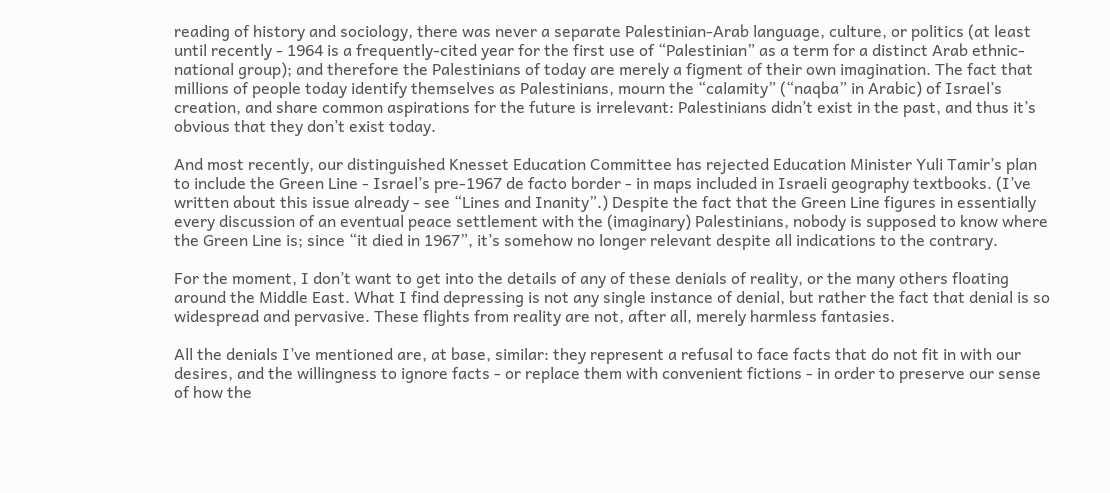reading of history and sociology, there was never a separate Palestinian-Arab language, culture, or politics (at least until recently - 1964 is a frequently-cited year for the first use of “Palestinian” as a term for a distinct Arab ethnic-national group); and therefore the Palestinians of today are merely a figment of their own imagination. The fact that millions of people today identify themselves as Palestinians, mourn the “calamity” (“naqba” in Arabic) of Israel’s creation, and share common aspirations for the future is irrelevant: Palestinians didn’t exist in the past, and thus it’s obvious that they don’t exist today.

And most recently, our distinguished Knesset Education Committee has rejected Education Minister Yuli Tamir’s plan to include the Green Line - Israel’s pre-1967 de facto border - in maps included in Israeli geography textbooks. (I’ve written about this issue already - see “Lines and Inanity”.) Despite the fact that the Green Line figures in essentially every discussion of an eventual peace settlement with the (imaginary) Palestinians, nobody is supposed to know where the Green Line is; since “it died in 1967”, it’s somehow no longer relevant despite all indications to the contrary.

For the moment, I don’t want to get into the details of any of these denials of reality, or the many others floating around the Middle East. What I find depressing is not any single instance of denial, but rather the fact that denial is so widespread and pervasive. These flights from reality are not, after all, merely harmless fantasies.

All the denials I’ve mentioned are, at base, similar: they represent a refusal to face facts that do not fit in with our desires, and the willingness to ignore facts - or replace them with convenient fictions - in order to preserve our sense of how the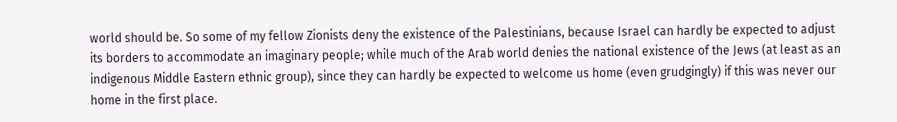world should be. So some of my fellow Zionists deny the existence of the Palestinians, because Israel can hardly be expected to adjust its borders to accommodate an imaginary people; while much of the Arab world denies the national existence of the Jews (at least as an indigenous Middle Eastern ethnic group), since they can hardly be expected to welcome us home (even grudgingly) if this was never our home in the first place.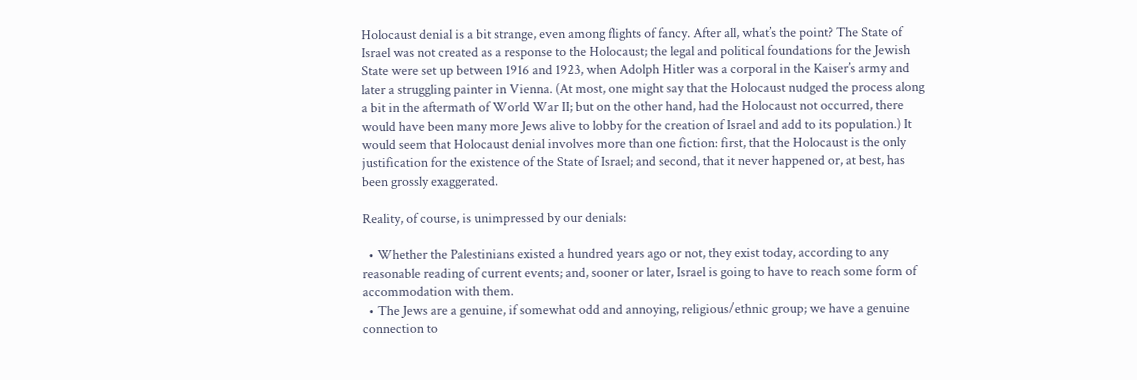Holocaust denial is a bit strange, even among flights of fancy. After all, what’s the point? The State of Israel was not created as a response to the Holocaust; the legal and political foundations for the Jewish State were set up between 1916 and 1923, when Adolph Hitler was a corporal in the Kaiser’s army and later a struggling painter in Vienna. (At most, one might say that the Holocaust nudged the process along a bit in the aftermath of World War II; but on the other hand, had the Holocaust not occurred, there would have been many more Jews alive to lobby for the creation of Israel and add to its population.) It would seem that Holocaust denial involves more than one fiction: first, that the Holocaust is the only justification for the existence of the State of Israel; and second, that it never happened or, at best, has been grossly exaggerated.

Reality, of course, is unimpressed by our denials:

  • Whether the Palestinians existed a hundred years ago or not, they exist today, according to any reasonable reading of current events; and, sooner or later, Israel is going to have to reach some form of accommodation with them.
  • The Jews are a genuine, if somewhat odd and annoying, religious/ethnic group; we have a genuine connection to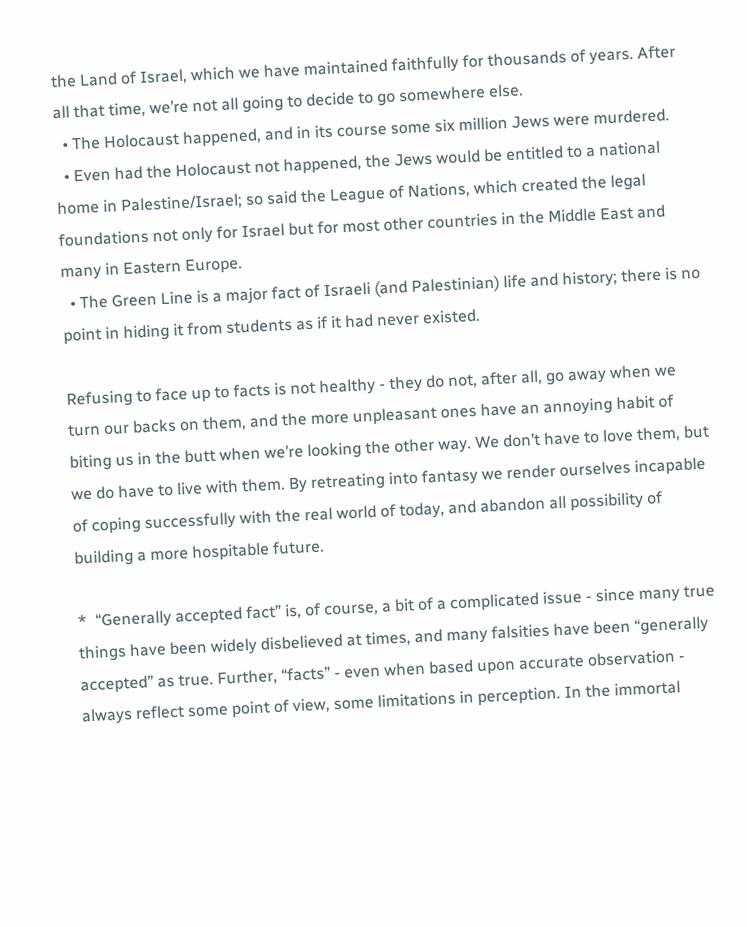the Land of Israel, which we have maintained faithfully for thousands of years. After all that time, we’re not all going to decide to go somewhere else.
  • The Holocaust happened, and in its course some six million Jews were murdered.
  • Even had the Holocaust not happened, the Jews would be entitled to a national home in Palestine/Israel; so said the League of Nations, which created the legal foundations not only for Israel but for most other countries in the Middle East and many in Eastern Europe.
  • The Green Line is a major fact of Israeli (and Palestinian) life and history; there is no point in hiding it from students as if it had never existed.

Refusing to face up to facts is not healthy - they do not, after all, go away when we turn our backs on them, and the more unpleasant ones have an annoying habit of biting us in the butt when we’re looking the other way. We don’t have to love them, but we do have to live with them. By retreating into fantasy we render ourselves incapable of coping successfully with the real world of today, and abandon all possibility of building a more hospitable future.

*  “Generally accepted fact” is, of course, a bit of a complicated issue - since many true things have been widely disbelieved at times, and many falsities have been “generally accepted” as true. Further, “facts” - even when based upon accurate observation - always reflect some point of view, some limitations in perception. In the immortal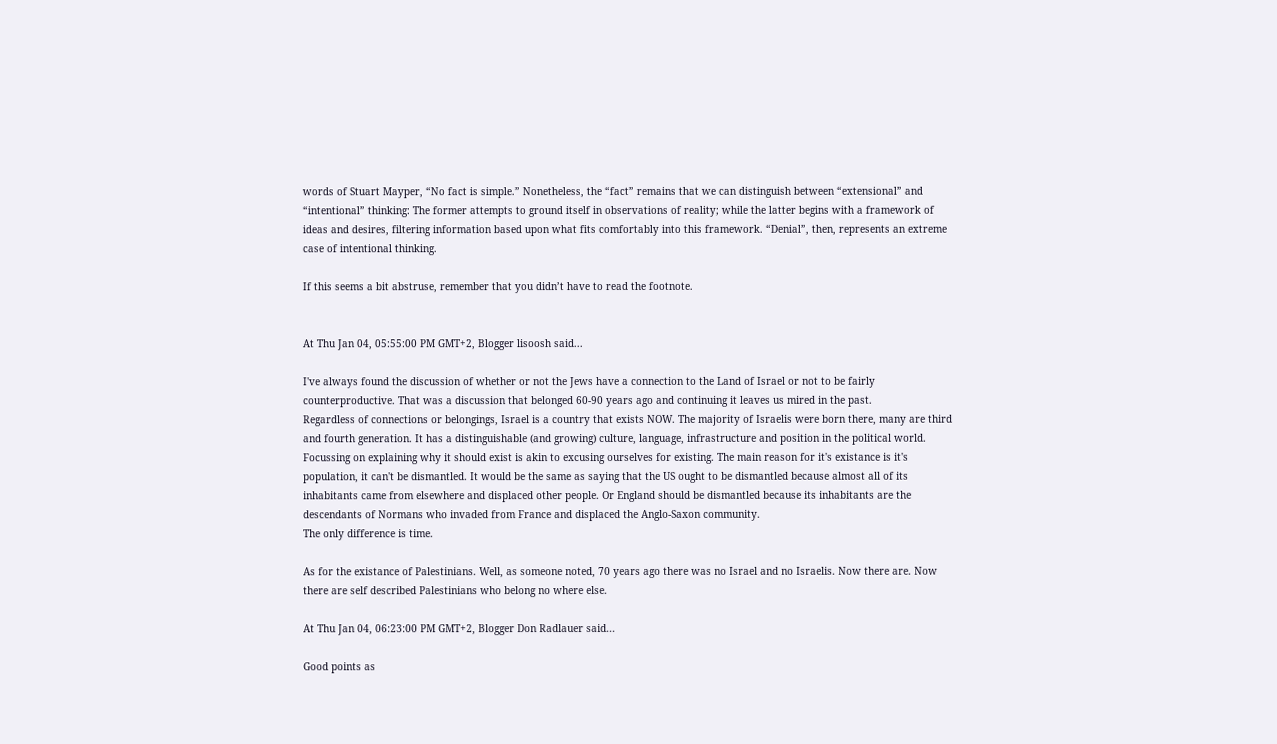words of Stuart Mayper, “No fact is simple.” Nonetheless, the “fact” remains that we can distinguish between “extensional” and “intentional” thinking: The former attempts to ground itself in observations of reality; while the latter begins with a framework of ideas and desires, filtering information based upon what fits comfortably into this framework. “Denial”, then, represents an extreme case of intentional thinking.

If this seems a bit abstruse, remember that you didn’t have to read the footnote.


At Thu Jan 04, 05:55:00 PM GMT+2, Blogger lisoosh said...

I've always found the discussion of whether or not the Jews have a connection to the Land of Israel or not to be fairly counterproductive. That was a discussion that belonged 60-90 years ago and continuing it leaves us mired in the past.
Regardless of connections or belongings, Israel is a country that exists NOW. The majority of Israelis were born there, many are third and fourth generation. It has a distinguishable (and growing) culture, language, infrastructure and position in the political world. Focussing on explaining why it should exist is akin to excusing ourselves for existing. The main reason for it's existance is it's population, it can't be dismantled. It would be the same as saying that the US ought to be dismantled because almost all of its inhabitants came from elsewhere and displaced other people. Or England should be dismantled because its inhabitants are the descendants of Normans who invaded from France and displaced the Anglo-Saxon community.
The only difference is time.

As for the existance of Palestinians. Well, as someone noted, 70 years ago there was no Israel and no Israelis. Now there are. Now there are self described Palestinians who belong no where else.

At Thu Jan 04, 06:23:00 PM GMT+2, Blogger Don Radlauer said...

Good points as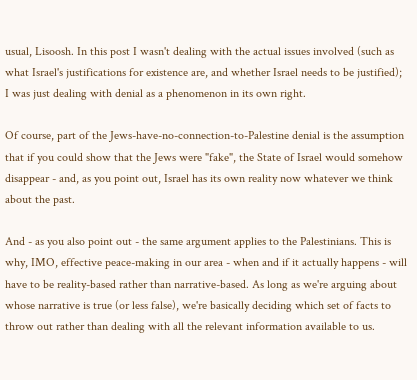usual, Lisoosh. In this post I wasn't dealing with the actual issues involved (such as what Israel's justifications for existence are, and whether Israel needs to be justified); I was just dealing with denial as a phenomenon in its own right.

Of course, part of the Jews-have-no-connection-to-Palestine denial is the assumption that if you could show that the Jews were "fake", the State of Israel would somehow disappear - and, as you point out, Israel has its own reality now whatever we think about the past.

And - as you also point out - the same argument applies to the Palestinians. This is why, IMO, effective peace-making in our area - when and if it actually happens - will have to be reality-based rather than narrative-based. As long as we're arguing about whose narrative is true (or less false), we're basically deciding which set of facts to throw out rather than dealing with all the relevant information available to us.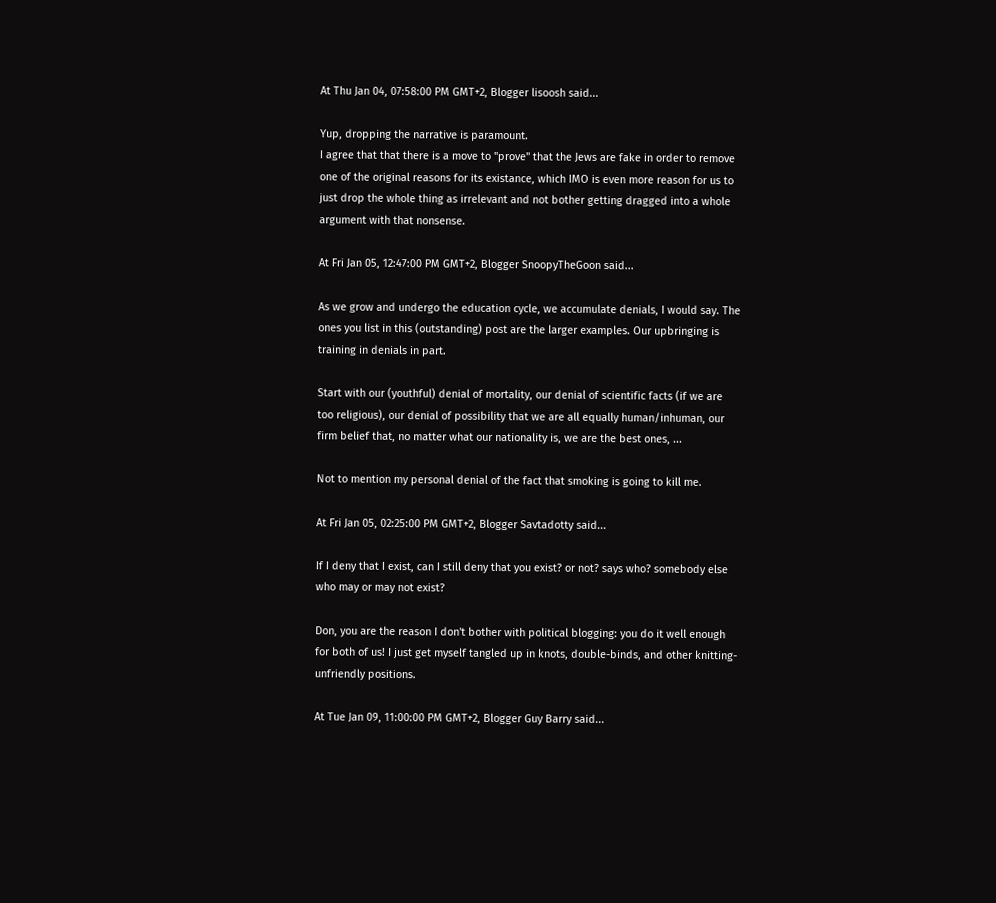At Thu Jan 04, 07:58:00 PM GMT+2, Blogger lisoosh said...

Yup, dropping the narrative is paramount.
I agree that that there is a move to "prove" that the Jews are fake in order to remove one of the original reasons for its existance, which IMO is even more reason for us to just drop the whole thing as irrelevant and not bother getting dragged into a whole argument with that nonsense.

At Fri Jan 05, 12:47:00 PM GMT+2, Blogger SnoopyTheGoon said...

As we grow and undergo the education cycle, we accumulate denials, I would say. The ones you list in this (outstanding) post are the larger examples. Our upbringing is training in denials in part.

Start with our (youthful) denial of mortality, our denial of scientific facts (if we are too religious), our denial of possibility that we are all equally human/inhuman, our firm belief that, no matter what our nationality is, we are the best ones, ...

Not to mention my personal denial of the fact that smoking is going to kill me.

At Fri Jan 05, 02:25:00 PM GMT+2, Blogger Savtadotty said...

If I deny that I exist, can I still deny that you exist? or not? says who? somebody else who may or may not exist?

Don, you are the reason I don't bother with political blogging: you do it well enough for both of us! I just get myself tangled up in knots, double-binds, and other knitting-unfriendly positions.

At Tue Jan 09, 11:00:00 PM GMT+2, Blogger Guy Barry said...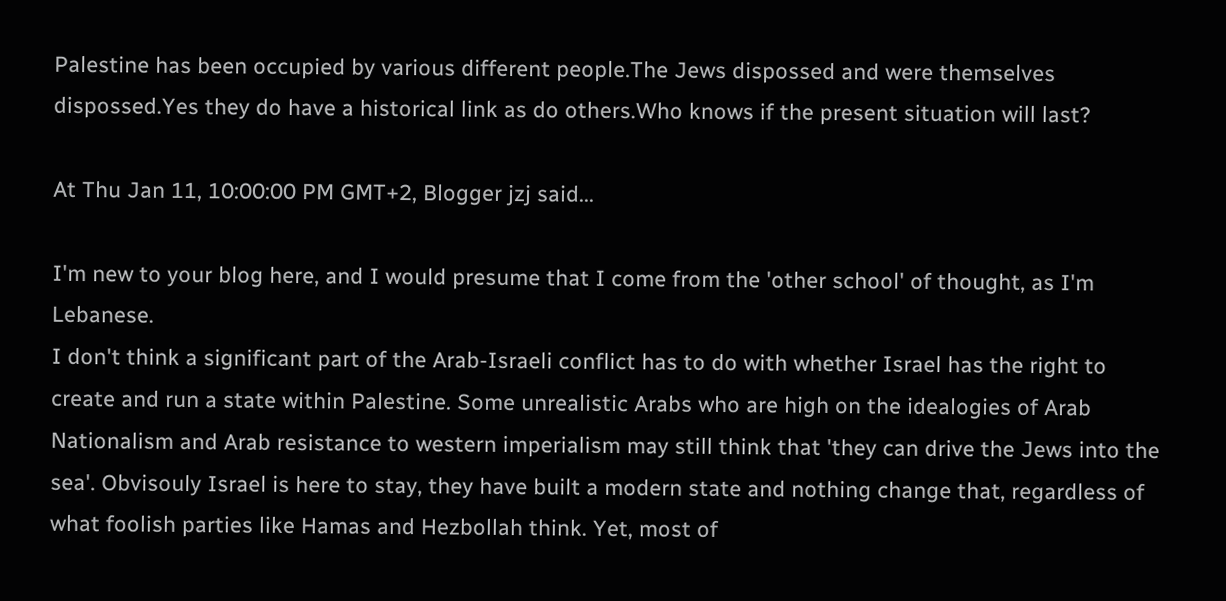Palestine has been occupied by various different people.The Jews dispossed and were themselves dispossed.Yes they do have a historical link as do others.Who knows if the present situation will last?

At Thu Jan 11, 10:00:00 PM GMT+2, Blogger jzj said...

I'm new to your blog here, and I would presume that I come from the 'other school' of thought, as I'm Lebanese.
I don't think a significant part of the Arab-Israeli conflict has to do with whether Israel has the right to create and run a state within Palestine. Some unrealistic Arabs who are high on the idealogies of Arab Nationalism and Arab resistance to western imperialism may still think that 'they can drive the Jews into the sea'. Obvisouly Israel is here to stay, they have built a modern state and nothing change that, regardless of what foolish parties like Hamas and Hezbollah think. Yet, most of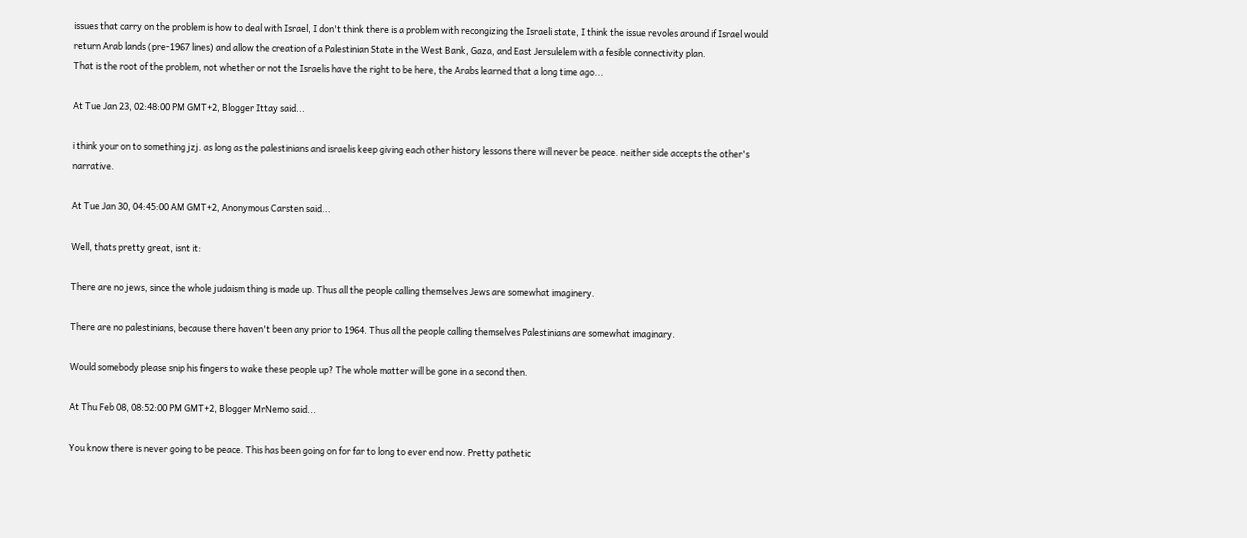issues that carry on the problem is how to deal with Israel, I don't think there is a problem with recongizing the Israeli state, I think the issue revoles around if Israel would return Arab lands (pre-1967 lines) and allow the creation of a Palestinian State in the West Bank, Gaza, and East Jersulelem with a fesible connectivity plan.
That is the root of the problem, not whether or not the Israelis have the right to be here, the Arabs learned that a long time ago...

At Tue Jan 23, 02:48:00 PM GMT+2, Blogger Ittay said...

i think your on to something jzj. as long as the palestinians and israelis keep giving each other history lessons there will never be peace. neither side accepts the other's narrative.

At Tue Jan 30, 04:45:00 AM GMT+2, Anonymous Carsten said...

Well, thats pretty great, isnt it:

There are no jews, since the whole judaism thing is made up. Thus all the people calling themselves Jews are somewhat imaginery.

There are no palestinians, because there haven't been any prior to 1964. Thus all the people calling themselves Palestinians are somewhat imaginary.

Would somebody please snip his fingers to wake these people up? The whole matter will be gone in a second then.

At Thu Feb 08, 08:52:00 PM GMT+2, Blogger MrNemo said...

You know there is never going to be peace. This has been going on for far to long to ever end now. Pretty pathetic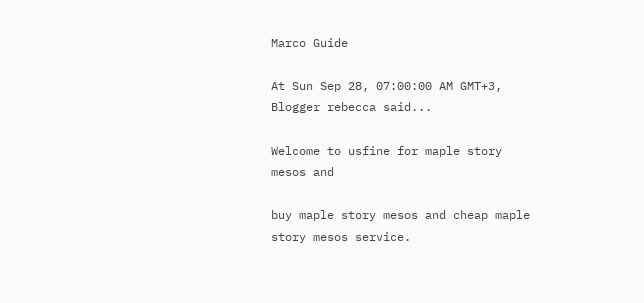Marco Guide

At Sun Sep 28, 07:00:00 AM GMT+3, Blogger rebecca said...

Welcome to usfine for maple story mesos and

buy maple story mesos and cheap maple story mesos service.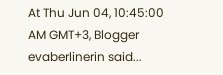At Thu Jun 04, 10:45:00 AM GMT+3, Blogger evaberlinerin said...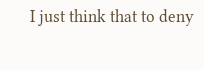I just think that to deny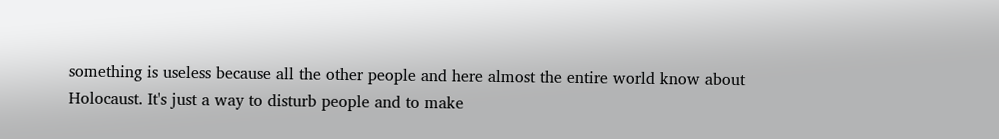something is useless because all the other people and here almost the entire world know about Holocaust. It's just a way to disturb people and to make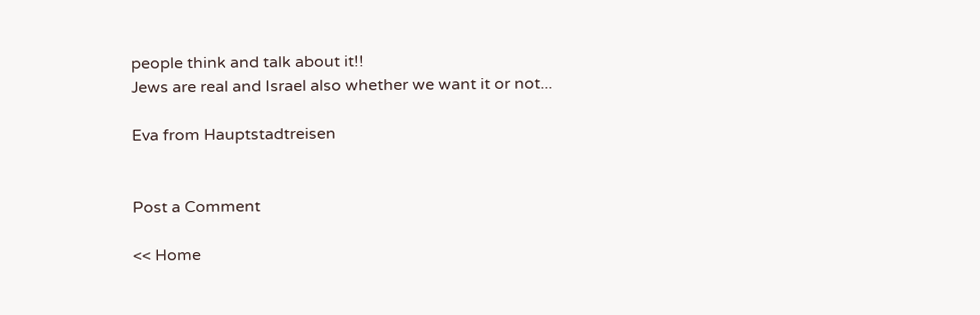people think and talk about it!!
Jews are real and Israel also whether we want it or not...

Eva from Hauptstadtreisen


Post a Comment

<< Home